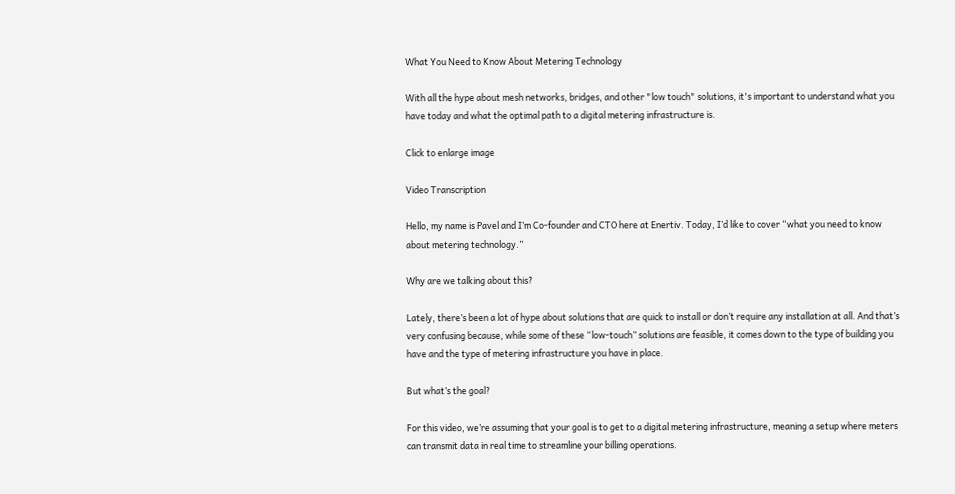What You Need to Know About Metering Technology

With all the hype about mesh networks, bridges, and other "low touch" solutions, it's important to understand what you have today and what the optimal path to a digital metering infrastructure is.

Click to enlarge image

Video Transcription

Hello, my name is Pavel and I’m Co-founder and CTO here at Enertiv. Today, I’d like to cover “what you need to know about metering technology.”

Why are we talking about this?

Lately, there’s been a lot of hype about solutions that are quick to install or don’t require any installation at all. And that’s very confusing because, while some of these “low-touch” solutions are feasible, it comes down to the type of building you have and the type of metering infrastructure you have in place.

But what’s the goal?

For this video, we’re assuming that your goal is to get to a digital metering infrastructure, meaning a setup where meters can transmit data in real time to streamline your billing operations.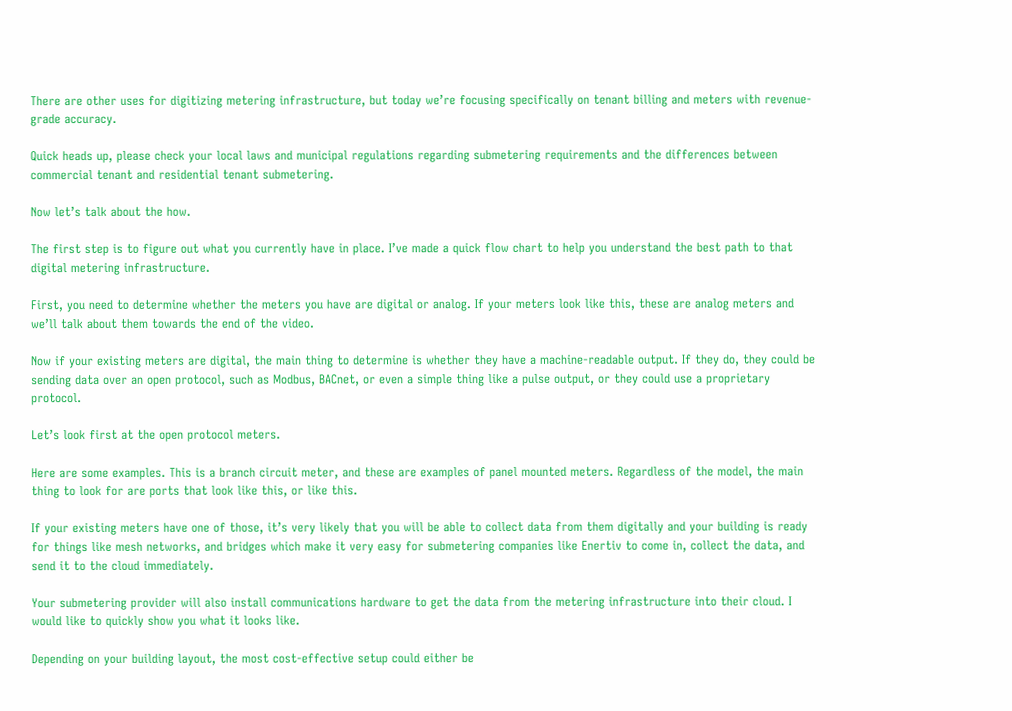There are other uses for digitizing metering infrastructure, but today we’re focusing specifically on tenant billing and meters with revenue-grade accuracy.

Quick heads up, please check your local laws and municipal regulations regarding submetering requirements and the differences between commercial tenant and residential tenant submetering.

Now let’s talk about the how.

The first step is to figure out what you currently have in place. I’ve made a quick flow chart to help you understand the best path to that digital metering infrastructure.

First, you need to determine whether the meters you have are digital or analog. If your meters look like this, these are analog meters and we’ll talk about them towards the end of the video.

Now if your existing meters are digital, the main thing to determine is whether they have a machine-readable output. If they do, they could be sending data over an open protocol, such as Modbus, BACnet, or even a simple thing like a pulse output, or they could use a proprietary protocol.

Let’s look first at the open protocol meters.

Here are some examples. This is a branch circuit meter, and these are examples of panel mounted meters. Regardless of the model, the main thing to look for are ports that look like this, or like this.

If your existing meters have one of those, it’s very likely that you will be able to collect data from them digitally and your building is ready for things like mesh networks, and bridges which make it very easy for submetering companies like Enertiv to come in, collect the data, and send it to the cloud immediately.

Your submetering provider will also install communications hardware to get the data from the metering infrastructure into their cloud. I would like to quickly show you what it looks like.

Depending on your building layout, the most cost-effective setup could either be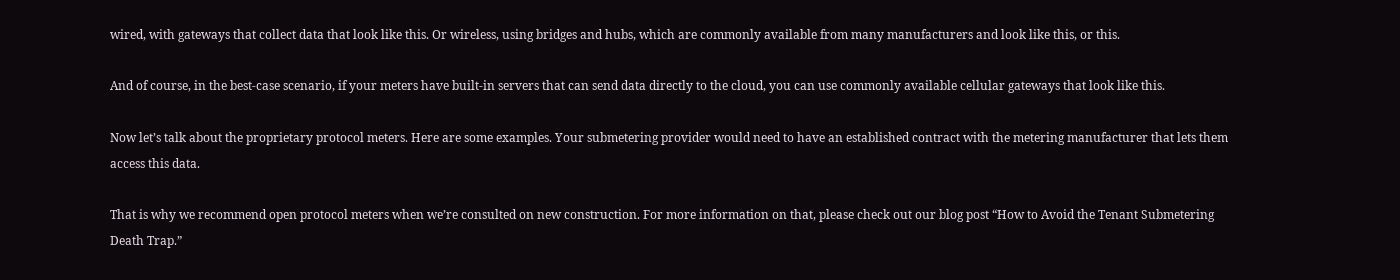wired, with gateways that collect data that look like this. Or wireless, using bridges and hubs, which are commonly available from many manufacturers and look like this, or this.

And of course, in the best-case scenario, if your meters have built-in servers that can send data directly to the cloud, you can use commonly available cellular gateways that look like this.

Now let’s talk about the proprietary protocol meters. Here are some examples. Your submetering provider would need to have an established contract with the metering manufacturer that lets them access this data.

That is why we recommend open protocol meters when we’re consulted on new construction. For more information on that, please check out our blog post “How to Avoid the Tenant Submetering Death Trap.”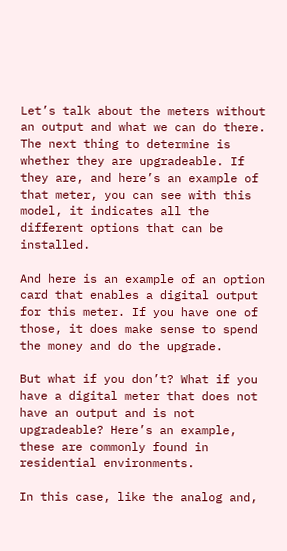Let’s talk about the meters without an output and what we can do there. The next thing to determine is whether they are upgradeable. If they are, and here’s an example of that meter, you can see with this model, it indicates all the different options that can be installed.

And here is an example of an option card that enables a digital output for this meter. If you have one of those, it does make sense to spend the money and do the upgrade.

But what if you don’t? What if you have a digital meter that does not have an output and is not upgradeable? Here’s an example, these are commonly found in residential environments.

In this case, like the analog and,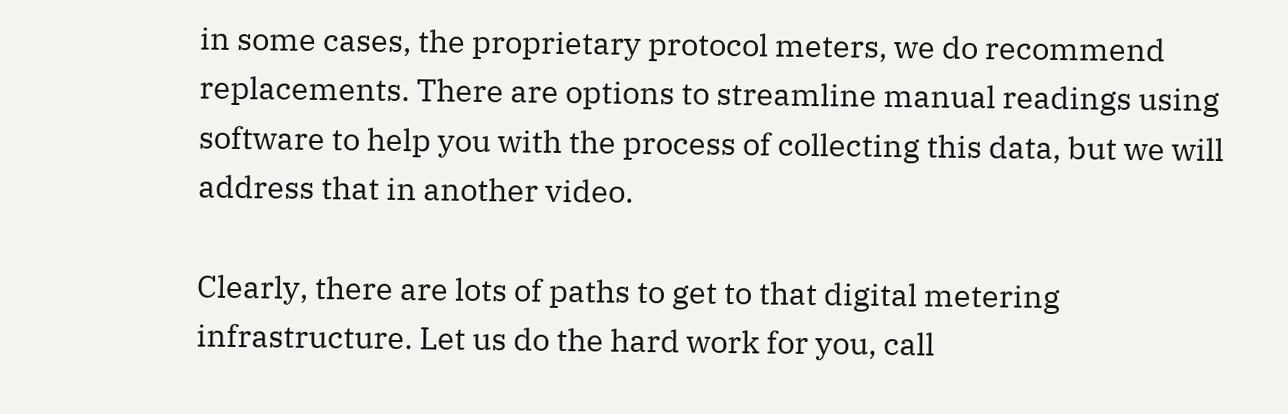in some cases, the proprietary protocol meters, we do recommend replacements. There are options to streamline manual readings using software to help you with the process of collecting this data, but we will address that in another video.

Clearly, there are lots of paths to get to that digital metering infrastructure. Let us do the hard work for you, call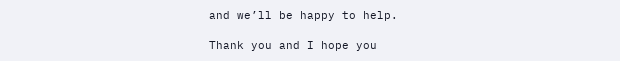and we’ll be happy to help.

Thank you and I hope you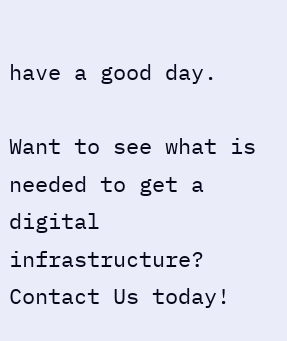have a good day.

Want to see what is needed to get a digital infrastructure? Contact Us today!